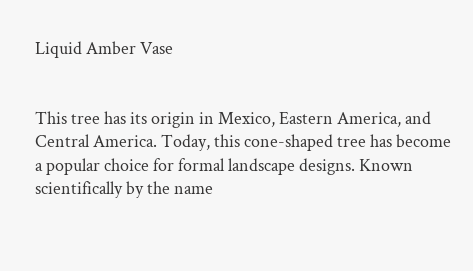Liquid Amber Vase


This tree has its origin in Mexico, Eastern America, and Central America. Today, this cone-shaped tree has become a popular choice for formal landscape designs. Known scientifically by the name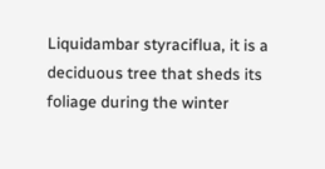Liquidambar styraciflua, it is a deciduous tree that sheds its foliage during the winter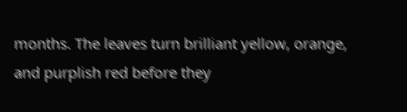months. The leaves turn brilliant yellow, orange, and purplish red before they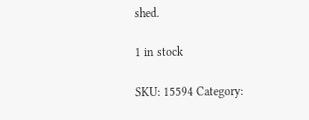shed.

1 in stock

SKU: 15594 Category: